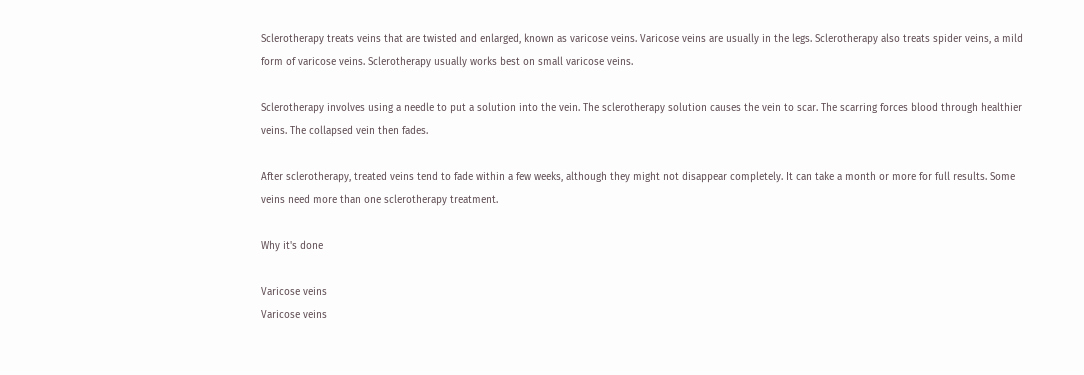Sclerotherapy treats veins that are twisted and enlarged, known as varicose veins. Varicose veins are usually in the legs. Sclerotherapy also treats spider veins, a mild form of varicose veins. Sclerotherapy usually works best on small varicose veins.

Sclerotherapy involves using a needle to put a solution into the vein. The sclerotherapy solution causes the vein to scar. The scarring forces blood through healthier veins. The collapsed vein then fades.

After sclerotherapy, treated veins tend to fade within a few weeks, although they might not disappear completely. It can take a month or more for full results. Some veins need more than one sclerotherapy treatment.

Why it's done

Varicose veins
Varicose veins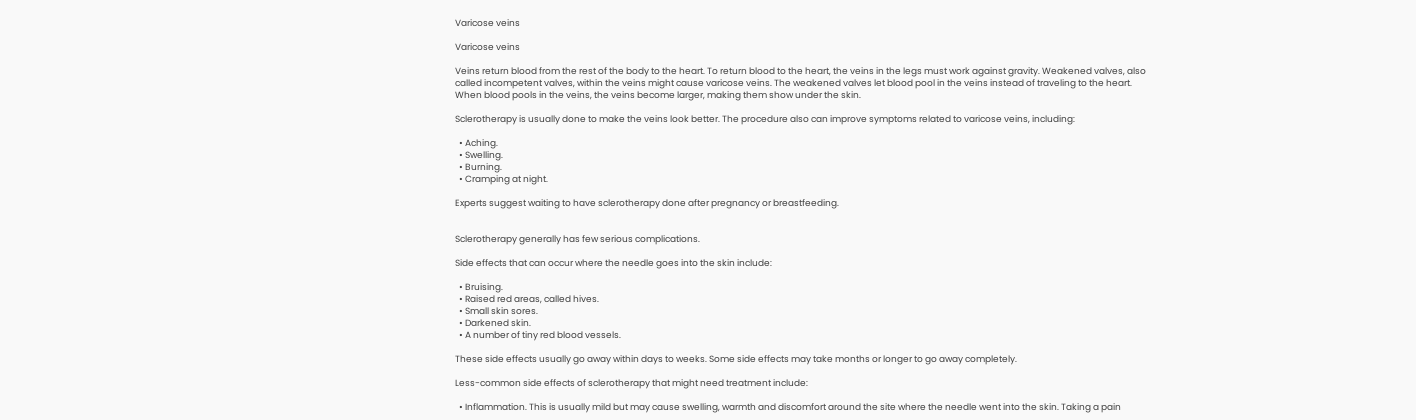Varicose veins

Varicose veins

Veins return blood from the rest of the body to the heart. To return blood to the heart, the veins in the legs must work against gravity. Weakened valves, also called incompetent valves, within the veins might cause varicose veins. The weakened valves let blood pool in the veins instead of traveling to the heart. When blood pools in the veins, the veins become larger, making them show under the skin.

Sclerotherapy is usually done to make the veins look better. The procedure also can improve symptoms related to varicose veins, including:

  • Aching.
  • Swelling.
  • Burning.
  • Cramping at night.

Experts suggest waiting to have sclerotherapy done after pregnancy or breastfeeding.


Sclerotherapy generally has few serious complications.

Side effects that can occur where the needle goes into the skin include:

  • Bruising.
  • Raised red areas, called hives.
  • Small skin sores.
  • Darkened skin.
  • A number of tiny red blood vessels.

These side effects usually go away within days to weeks. Some side effects may take months or longer to go away completely.

Less-common side effects of sclerotherapy that might need treatment include:

  • Inflammation. This is usually mild but may cause swelling, warmth and discomfort around the site where the needle went into the skin. Taking a pain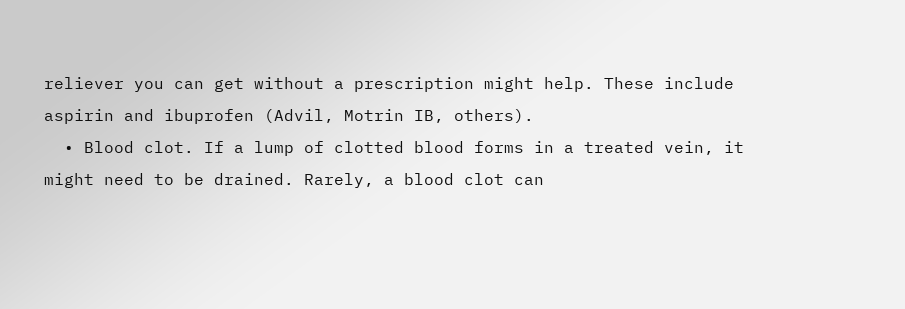reliever you can get without a prescription might help. These include aspirin and ibuprofen (Advil, Motrin IB, others).
  • Blood clot. If a lump of clotted blood forms in a treated vein, it might need to be drained. Rarely, a blood clot can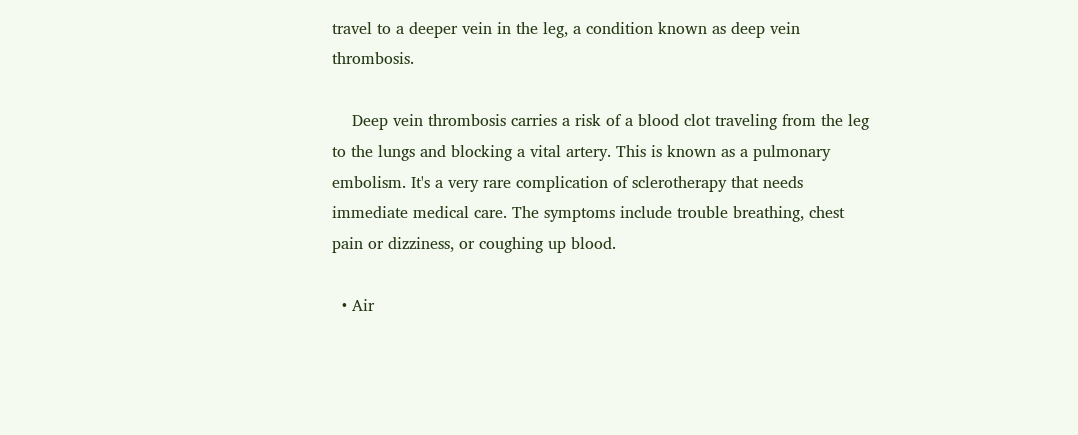travel to a deeper vein in the leg, a condition known as deep vein thrombosis.

    Deep vein thrombosis carries a risk of a blood clot traveling from the leg to the lungs and blocking a vital artery. This is known as a pulmonary embolism. It's a very rare complication of sclerotherapy that needs immediate medical care. The symptoms include trouble breathing, chest pain or dizziness, or coughing up blood.

  • Air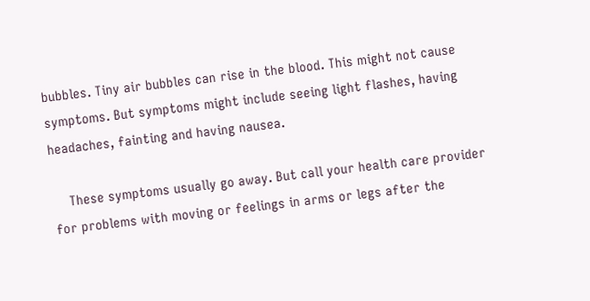bubbles. Tiny air bubbles can rise in the blood. This might not cause symptoms. But symptoms might include seeing light flashes, having headaches, fainting and having nausea.

    These symptoms usually go away. But call your health care provider for problems with moving or feelings in arms or legs after the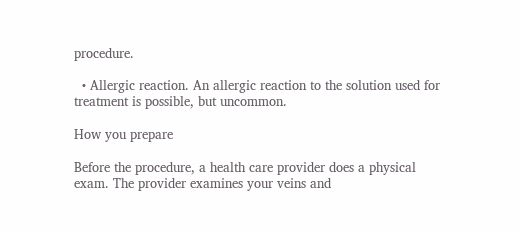procedure.

  • Allergic reaction. An allergic reaction to the solution used for treatment is possible, but uncommon.

How you prepare

Before the procedure, a health care provider does a physical exam. The provider examines your veins and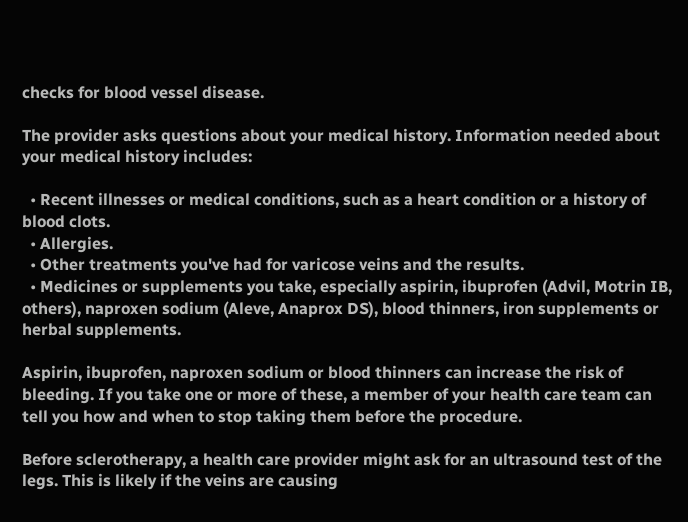checks for blood vessel disease.

The provider asks questions about your medical history. Information needed about your medical history includes:

  • Recent illnesses or medical conditions, such as a heart condition or a history of blood clots.
  • Allergies.
  • Other treatments you've had for varicose veins and the results.
  • Medicines or supplements you take, especially aspirin, ibuprofen (Advil, Motrin IB, others), naproxen sodium (Aleve, Anaprox DS), blood thinners, iron supplements or herbal supplements.

Aspirin, ibuprofen, naproxen sodium or blood thinners can increase the risk of bleeding. If you take one or more of these, a member of your health care team can tell you how and when to stop taking them before the procedure.

Before sclerotherapy, a health care provider might ask for an ultrasound test of the legs. This is likely if the veins are causing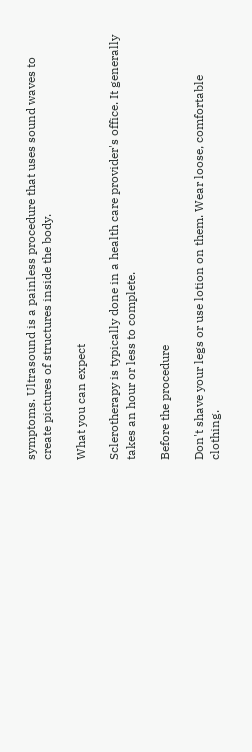symptoms. Ultrasound is a painless procedure that uses sound waves to create pictures of structures inside the body.

What you can expect

Sclerotherapy is typically done in a health care provider's office. It generally takes an hour or less to complete.

Before the procedure

Don't shave your legs or use lotion on them. Wear loose, comfortable clothing.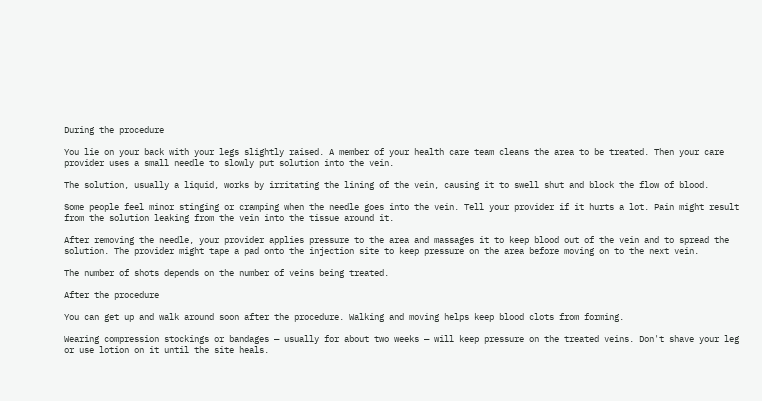During the procedure

You lie on your back with your legs slightly raised. A member of your health care team cleans the area to be treated. Then your care provider uses a small needle to slowly put solution into the vein.

The solution, usually a liquid, works by irritating the lining of the vein, causing it to swell shut and block the flow of blood.

Some people feel minor stinging or cramping when the needle goes into the vein. Tell your provider if it hurts a lot. Pain might result from the solution leaking from the vein into the tissue around it.

After removing the needle, your provider applies pressure to the area and massages it to keep blood out of the vein and to spread the solution. The provider might tape a pad onto the injection site to keep pressure on the area before moving on to the next vein.

The number of shots depends on the number of veins being treated.

After the procedure

You can get up and walk around soon after the procedure. Walking and moving helps keep blood clots from forming.

Wearing compression stockings or bandages — usually for about two weeks — will keep pressure on the treated veins. Don't shave your leg or use lotion on it until the site heals.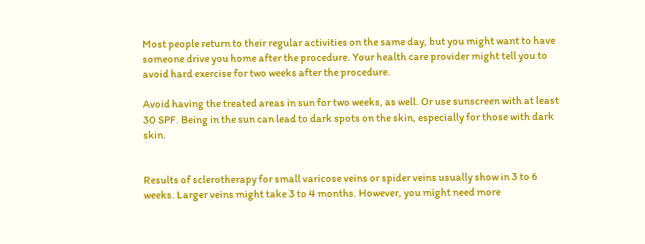Most people return to their regular activities on the same day, but you might want to have someone drive you home after the procedure. Your health care provider might tell you to avoid hard exercise for two weeks after the procedure.

Avoid having the treated areas in sun for two weeks, as well. Or use sunscreen with at least 30 SPF. Being in the sun can lead to dark spots on the skin, especially for those with dark skin.


Results of sclerotherapy for small varicose veins or spider veins usually show in 3 to 6 weeks. Larger veins might take 3 to 4 months. However, you might need more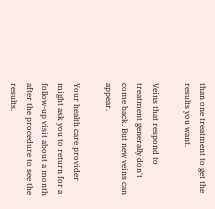than one treatment to get the results you want.

Veins that respond to treatment generally don't come back. But new veins can appear.

Your health care provider might ask you to return for a follow-up visit about a month after the procedure to see the results.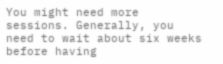You might need more sessions. Generally, you need to wait about six weeks before having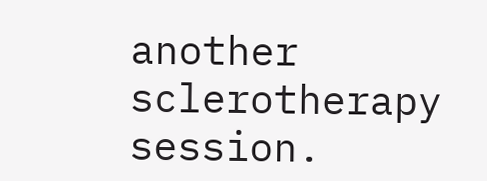another sclerotherapy session.